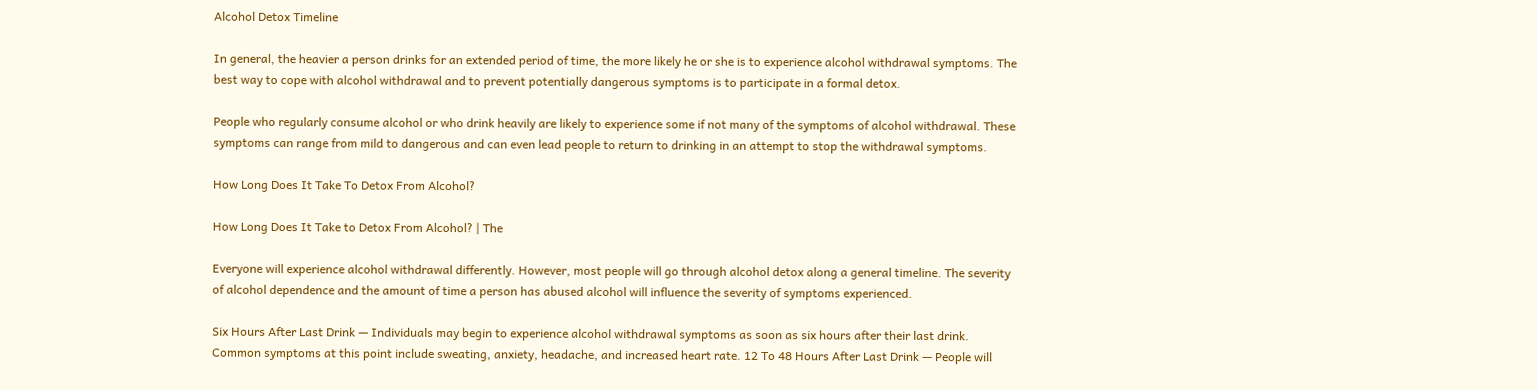Alcohol Detox Timeline

In general, the heavier a person drinks for an extended period of time, the more likely he or she is to experience alcohol withdrawal symptoms. The best way to cope with alcohol withdrawal and to prevent potentially dangerous symptoms is to participate in a formal detox.

People who regularly consume alcohol or who drink heavily are likely to experience some if not many of the symptoms of alcohol withdrawal. These symptoms can range from mild to dangerous and can even lead people to return to drinking in an attempt to stop the withdrawal symptoms.

How Long Does It Take To Detox From Alcohol?

How Long Does It Take to Detox From Alcohol? | The

Everyone will experience alcohol withdrawal differently. However, most people will go through alcohol detox along a general timeline. The severity of alcohol dependence and the amount of time a person has abused alcohol will influence the severity of symptoms experienced.

Six Hours After Last Drink — Individuals may begin to experience alcohol withdrawal symptoms as soon as six hours after their last drink. Common symptoms at this point include sweating, anxiety, headache, and increased heart rate. 12 To 48 Hours After Last Drink — People will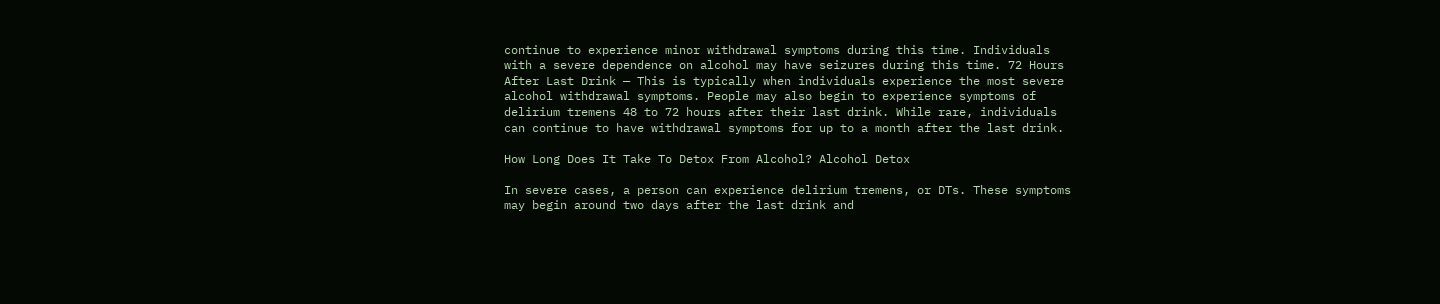continue to experience minor withdrawal symptoms during this time. Individuals with a severe dependence on alcohol may have seizures during this time. 72 Hours After Last Drink — This is typically when individuals experience the most severe alcohol withdrawal symptoms. People may also begin to experience symptoms of delirium tremens 48 to 72 hours after their last drink. While rare, individuals can continue to have withdrawal symptoms for up to a month after the last drink.

How Long Does It Take To Detox From Alcohol? Alcohol Detox

In severe cases, a person can experience delirium tremens, or DTs. These symptoms may begin around two days after the last drink and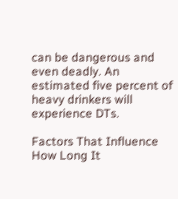can be dangerous and even deadly. An estimated five percent of heavy drinkers will experience DTs.

Factors That Influence How Long It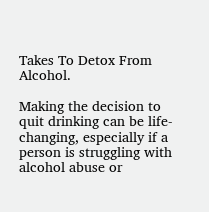Takes To Detox From Alcohol.

Making the decision to quit drinking can be life-changing, especially if a person is struggling with alcohol abuse or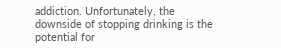addiction. Unfortunately, the downside of stopping drinking is the potential for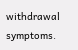withdrawal symptoms.